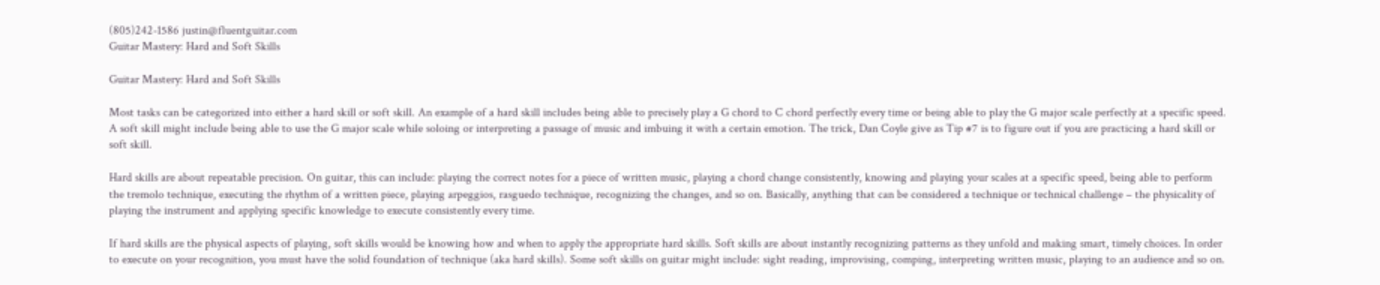(805)242-1586 justin@fluentguitar.com
Guitar Mastery: Hard and Soft Skills

Guitar Mastery: Hard and Soft Skills

Most tasks can be categorized into either a hard skill or soft skill. An example of a hard skill includes being able to precisely play a G chord to C chord perfectly every time or being able to play the G major scale perfectly at a specific speed. A soft skill might include being able to use the G major scale while soloing or interpreting a passage of music and imbuing it with a certain emotion. The trick, Dan Coyle give as Tip #7 is to figure out if you are practicing a hard skill or soft skill.

Hard skills are about repeatable precision. On guitar, this can include: playing the correct notes for a piece of written music, playing a chord change consistently, knowing and playing your scales at a specific speed, being able to perform the tremolo technique, executing the rhythm of a written piece, playing arpeggios, rasguedo technique, recognizing the changes, and so on. Basically, anything that can be considered a technique or technical challenge – the physicality of playing the instrument and applying specific knowledge to execute consistently every time.

If hard skills are the physical aspects of playing, soft skills would be knowing how and when to apply the appropriate hard skills. Soft skills are about instantly recognizing patterns as they unfold and making smart, timely choices. In order to execute on your recognition, you must have the solid foundation of technique (aka hard skills). Some soft skills on guitar might include: sight reading, improvising, comping, interpreting written music, playing to an audience and so on.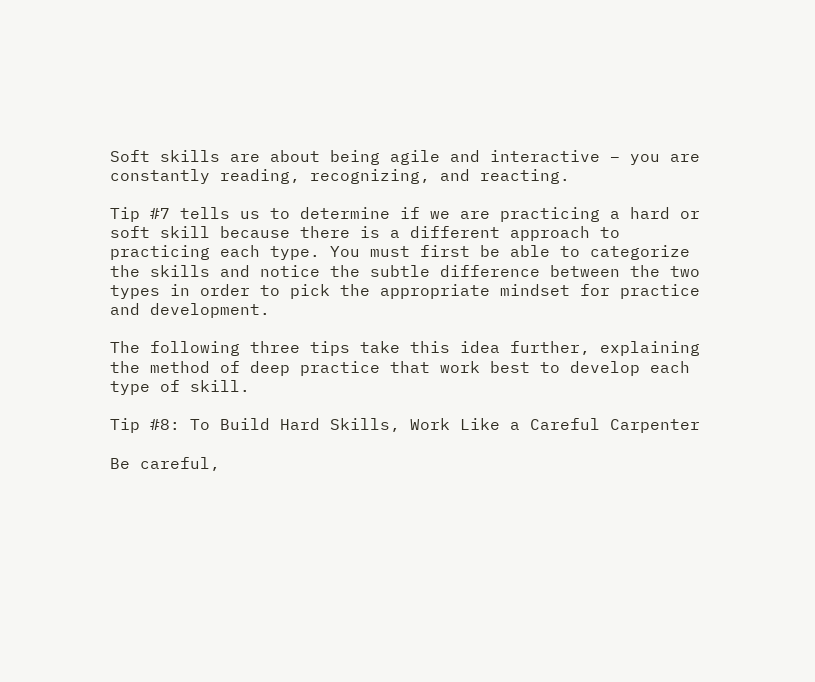Soft skills are about being agile and interactive – you are constantly reading, recognizing, and reacting.

Tip #7 tells us to determine if we are practicing a hard or soft skill because there is a different approach to practicing each type. You must first be able to categorize the skills and notice the subtle difference between the two types in order to pick the appropriate mindset for practice and development.

The following three tips take this idea further, explaining the method of deep practice that work best to develop each type of skill.

Tip #8: To Build Hard Skills, Work Like a Careful Carpenter

Be careful,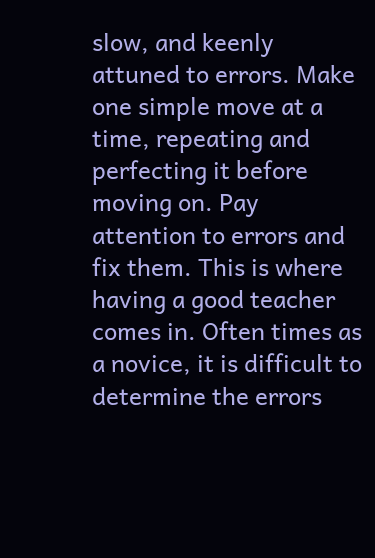slow, and keenly attuned to errors. Make one simple move at a time, repeating and perfecting it before moving on. Pay attention to errors and fix them. This is where having a good teacher comes in. Often times as a novice, it is difficult to determine the errors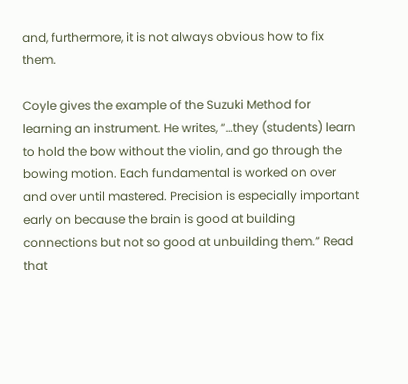and, furthermore, it is not always obvious how to fix them.

Coyle gives the example of the Suzuki Method for learning an instrument. He writes, “…they (students) learn to hold the bow without the violin, and go through the bowing motion. Each fundamental is worked on over and over until mastered. Precision is especially important early on because the brain is good at building connections but not so good at unbuilding them.” Read that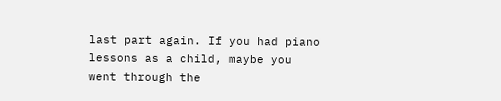last part again. If you had piano lessons as a child, maybe you went through the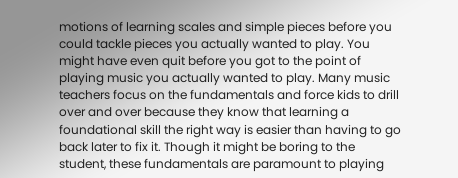motions of learning scales and simple pieces before you could tackle pieces you actually wanted to play. You might have even quit before you got to the point of playing music you actually wanted to play. Many music teachers focus on the fundamentals and force kids to drill over and over because they know that learning a foundational skill the right way is easier than having to go back later to fix it. Though it might be boring to the student, these fundamentals are paramount to playing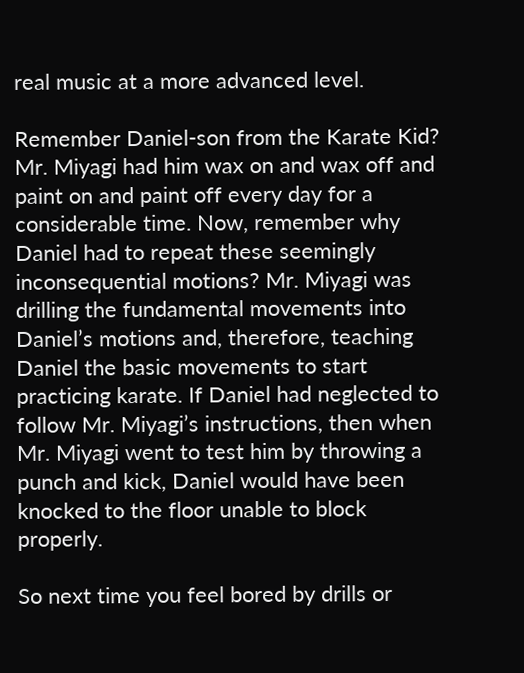real music at a more advanced level.

Remember Daniel-son from the Karate Kid? Mr. Miyagi had him wax on and wax off and paint on and paint off every day for a considerable time. Now, remember why Daniel had to repeat these seemingly inconsequential motions? Mr. Miyagi was drilling the fundamental movements into Daniel’s motions and, therefore, teaching Daniel the basic movements to start practicing karate. If Daniel had neglected to follow Mr. Miyagi’s instructions, then when Mr. Miyagi went to test him by throwing a punch and kick, Daniel would have been knocked to the floor unable to block properly.

So next time you feel bored by drills or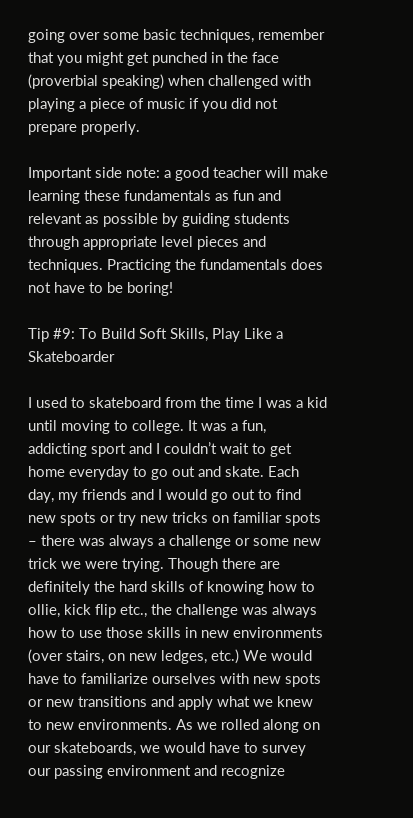going over some basic techniques, remember that you might get punched in the face (proverbial speaking) when challenged with playing a piece of music if you did not prepare properly.

Important side note: a good teacher will make learning these fundamentals as fun and relevant as possible by guiding students through appropriate level pieces and techniques. Practicing the fundamentals does not have to be boring!

Tip #9: To Build Soft Skills, Play Like a Skateboarder

I used to skateboard from the time I was a kid until moving to college. It was a fun, addicting sport and I couldn’t wait to get home everyday to go out and skate. Each day, my friends and I would go out to find new spots or try new tricks on familiar spots – there was always a challenge or some new trick we were trying. Though there are definitely the hard skills of knowing how to ollie, kick flip etc., the challenge was always how to use those skills in new environments (over stairs, on new ledges, etc.) We would have to familiarize ourselves with new spots or new transitions and apply what we knew to new environments. As we rolled along on our skateboards, we would have to survey our passing environment and recognize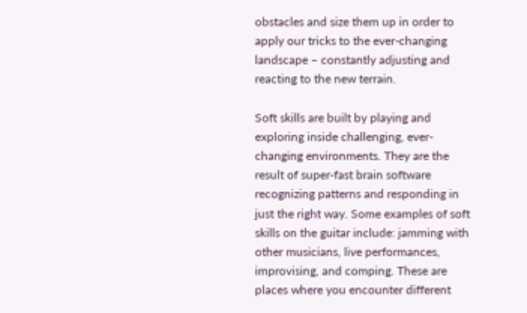obstacles and size them up in order to apply our tricks to the ever-changing landscape – constantly adjusting and reacting to the new terrain.

Soft skills are built by playing and exploring inside challenging, ever-changing environments. They are the result of super-fast brain software recognizing patterns and responding in just the right way. Some examples of soft skills on the guitar include: jamming with other musicians, live performances, improvising, and comping. These are places where you encounter different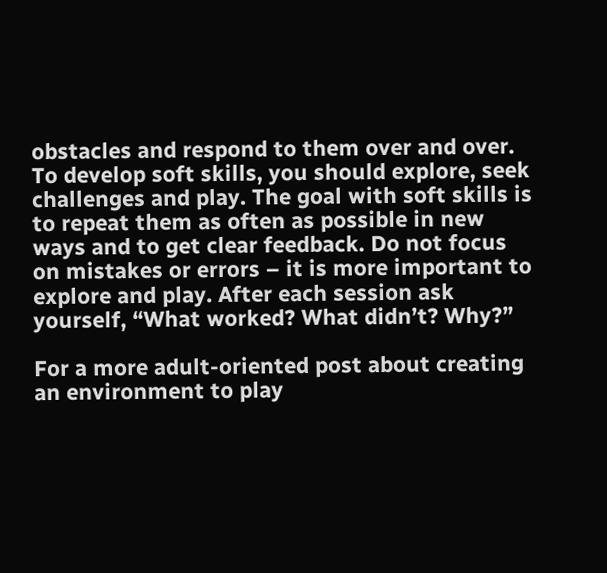obstacles and respond to them over and over. To develop soft skills, you should explore, seek challenges and play. The goal with soft skills is to repeat them as often as possible in new ways and to get clear feedback. Do not focus on mistakes or errors – it is more important to explore and play. After each session ask yourself, “What worked? What didn’t? Why?”

For a more adult-oriented post about creating an environment to play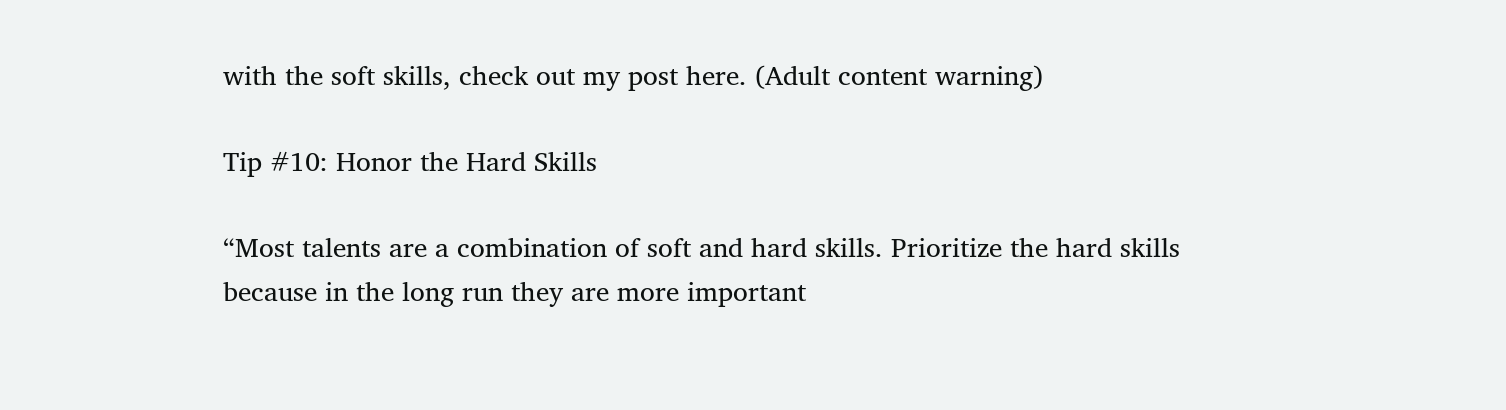with the soft skills, check out my post here. (Adult content warning)

Tip #10: Honor the Hard Skills

“Most talents are a combination of soft and hard skills. Prioritize the hard skills because in the long run they are more important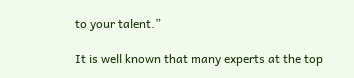to your talent.”

It is well known that many experts at the top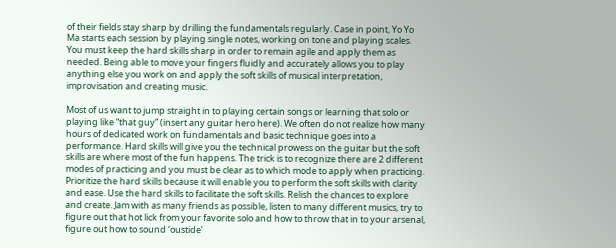of their fields stay sharp by drilling the fundamentals regularly. Case in point, Yo Yo Ma starts each session by playing single notes, working on tone and playing scales. You must keep the hard skills sharp in order to remain agile and apply them as needed. Being able to move your fingers fluidly and accurately allows you to play anything else you work on and apply the soft skills of musical interpretation, improvisation and creating music.

Most of us want to jump straight in to playing certain songs or learning that solo or playing like “that guy” (insert any guitar hero here). We often do not realize how many hours of dedicated work on fundamentals and basic technique goes into a performance. Hard skills will give you the technical prowess on the guitar but the soft skills are where most of the fun happens. The trick is to recognize there are 2 different modes of practicing and you must be clear as to which mode to apply when practicing. Prioritize the hard skills because it will enable you to perform the soft skills with clarity and ease. Use the hard skills to facilitate the soft skills. Relish the chances to explore and create. Jam with as many friends as possible, listen to many different musics, try to figure out that hot lick from your favorite solo and how to throw that in to your arsenal, figure out how to sound ‘oustide’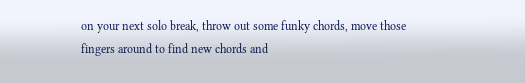on your next solo break, throw out some funky chords, move those fingers around to find new chords and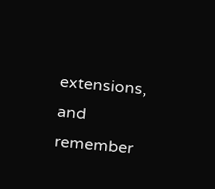extensions, and remember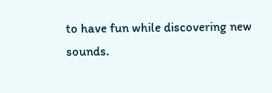to have fun while discovering new sounds.